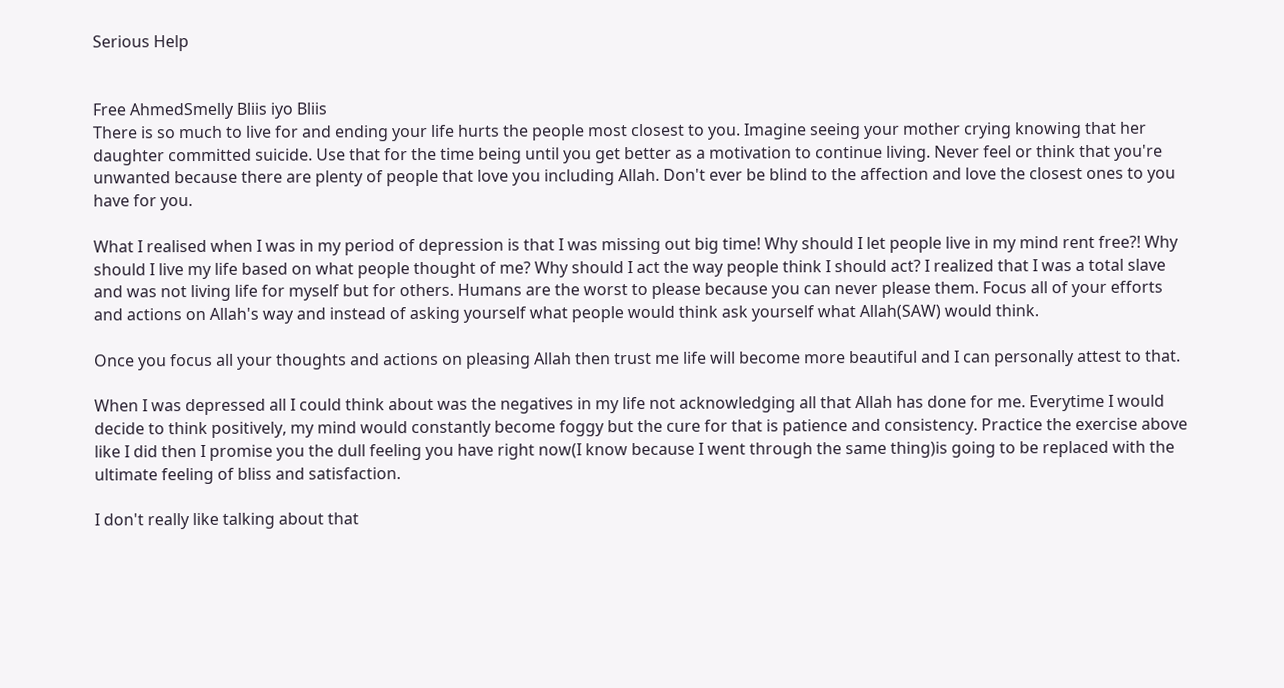Serious Help


Free AhmedSmelly Bliis iyo Bliis
There is so much to live for and ending your life hurts the people most closest to you. Imagine seeing your mother crying knowing that her daughter committed suicide. Use that for the time being until you get better as a motivation to continue living. Never feel or think that you're unwanted because there are plenty of people that love you including Allah. Don't ever be blind to the affection and love the closest ones to you have for you.

What I realised when I was in my period of depression is that I was missing out big time! Why should I let people live in my mind rent free?! Why should I live my life based on what people thought of me? Why should I act the way people think I should act? I realized that I was a total slave and was not living life for myself but for others. Humans are the worst to please because you can never please them. Focus all of your efforts and actions on Allah's way and instead of asking yourself what people would think ask yourself what Allah(SAW) would think.

Once you focus all your thoughts and actions on pleasing Allah then trust me life will become more beautiful and I can personally attest to that.

When I was depressed all I could think about was the negatives in my life not acknowledging all that Allah has done for me. Everytime I would decide to think positively, my mind would constantly become foggy but the cure for that is patience and consistency. Practice the exercise above like I did then I promise you the dull feeling you have right now(I know because I went through the same thing)is going to be replaced with the ultimate feeling of bliss and satisfaction.

I don't really like talking about that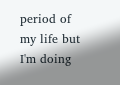period of my life but I'm doing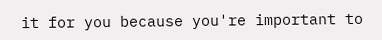it for you because you're important to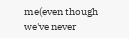me(even though we've never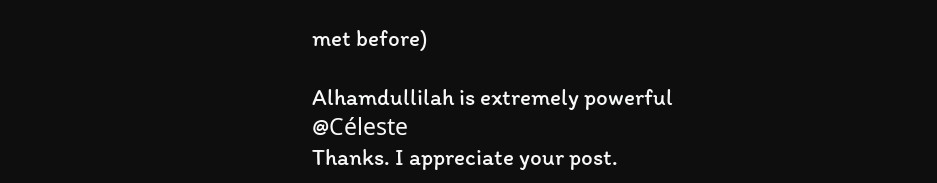met before)

Alhamdullilah is extremely powerful @Céleste
Thanks. I appreciate your post.